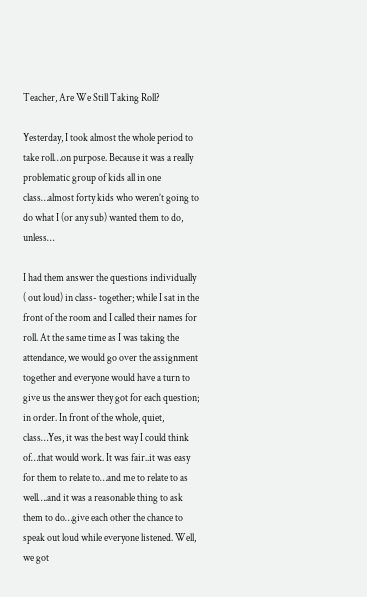Teacher, Are We Still Taking Roll?

Yesterday, I took almost the whole period to take roll…on purpose. Because it was a really problematic group of kids all in one class…almost forty kids who weren’t going to do what I (or any sub) wanted them to do, unless…

I had them answer the questions individually ( out loud) in class- together; while I sat in the front of the room and I called their names for roll. At the same time as I was taking the attendance, we would go over the assignment together and everyone would have a turn to give us the answer they got for each question; in order. In front of the whole, quiet, class…Yes, it was the best way I could think of…that would work. It was fair..it was easy for them to relate to…and me to relate to as well….and it was a reasonable thing to ask them to do…give each other the chance to speak out loud while everyone listened. Well, we got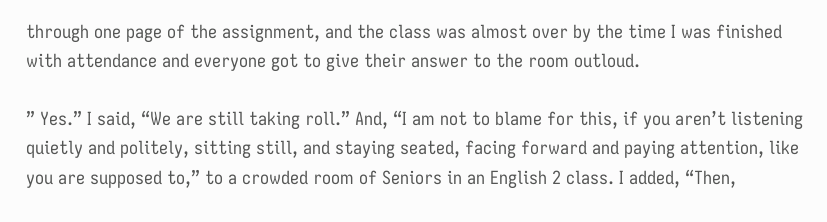through one page of the assignment, and the class was almost over by the time I was finished with attendance and everyone got to give their answer to the room outloud.

” Yes.” I said, “We are still taking roll.” And, “I am not to blame for this, if you aren’t listening quietly and politely, sitting still, and staying seated, facing forward and paying attention, like you are supposed to,” to a crowded room of Seniors in an English 2 class. I added, “Then,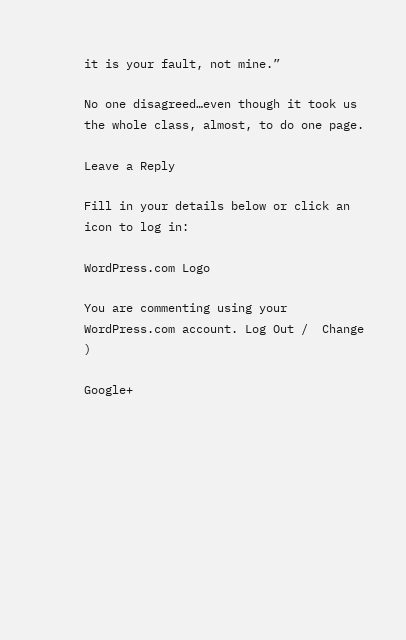it is your fault, not mine.”

No one disagreed…even though it took us the whole class, almost, to do one page.

Leave a Reply

Fill in your details below or click an icon to log in:

WordPress.com Logo

You are commenting using your WordPress.com account. Log Out /  Change )

Google+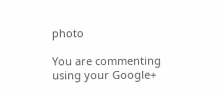photo

You are commenting using your Google+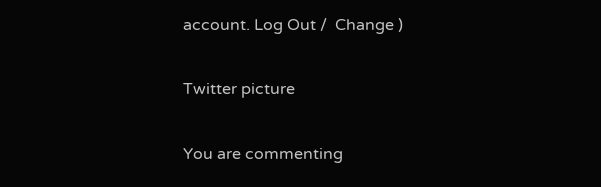account. Log Out /  Change )

Twitter picture

You are commenting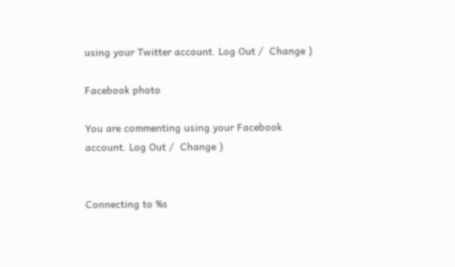using your Twitter account. Log Out /  Change )

Facebook photo

You are commenting using your Facebook account. Log Out /  Change )


Connecting to %s